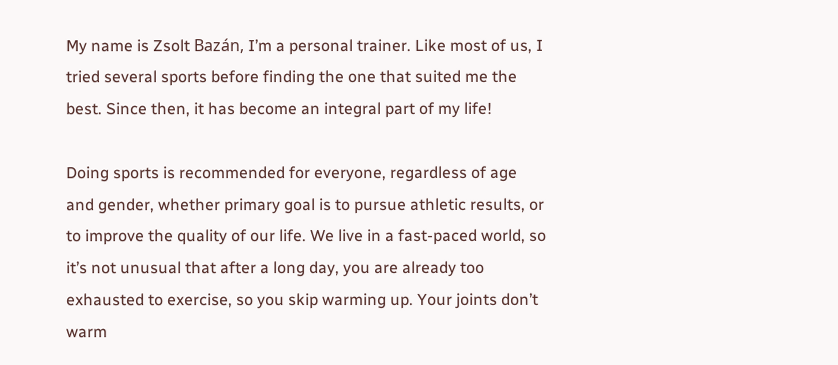My name is Zsolt Bazán, I’m a personal trainer. Like most of us, I tried several sports before finding the one that suited me the best. Since then, it has become an integral part of my life!

Doing sports is recommended for everyone, regardless of age and gender, whether primary goal is to pursue athletic results, or to improve the quality of our life. We live in a fast-paced world, so it’s not unusual that after a long day, you are already too exhausted to exercise, so you skip warming up. Your joints don’t warm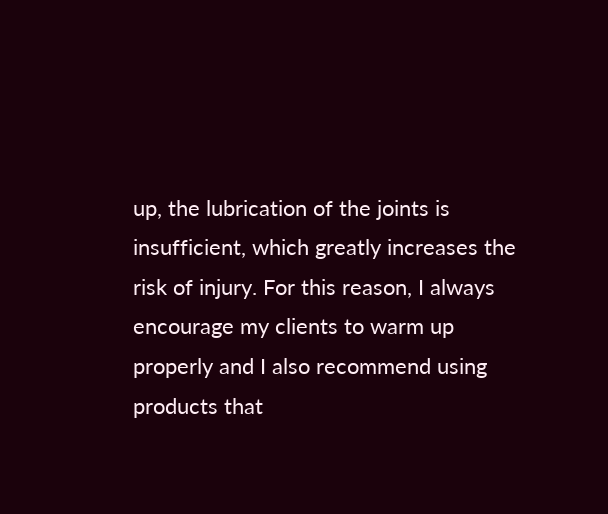up, the lubrication of the joints is insufficient, which greatly increases the risk of injury. For this reason, I always encourage my clients to warm up properly and I also recommend using products that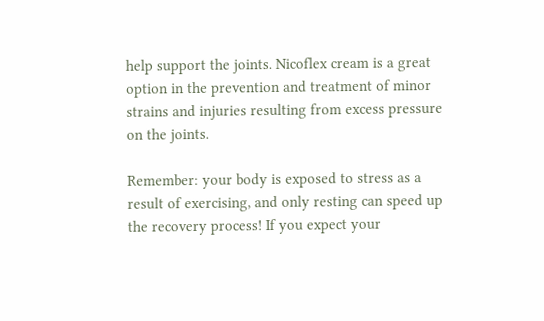help support the joints. Nicoflex cream is a great option in the prevention and treatment of minor strains and injuries resulting from excess pressure on the joints.

Remember: your body is exposed to stress as a result of exercising, and only resting can speed up the recovery process! If you expect your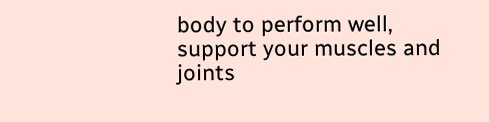body to perform well, support your muscles and joints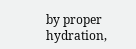by proper hydration,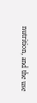nutrition, and the use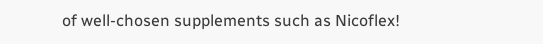of well-chosen supplements such as Nicoflex!